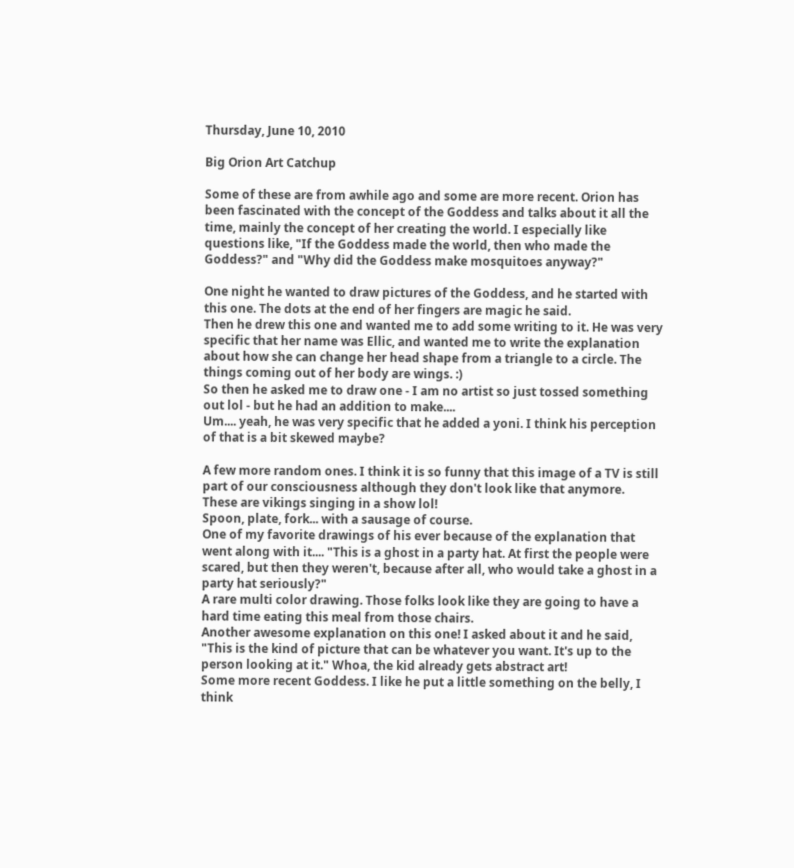Thursday, June 10, 2010

Big Orion Art Catchup

Some of these are from awhile ago and some are more recent. Orion has been fascinated with the concept of the Goddess and talks about it all the time, mainly the concept of her creating the world. I especially like questions like, "If the Goddess made the world, then who made the Goddess?" and "Why did the Goddess make mosquitoes anyway?"

One night he wanted to draw pictures of the Goddess, and he started with this one. The dots at the end of her fingers are magic he said.
Then he drew this one and wanted me to add some writing to it. He was very specific that her name was Ellic, and wanted me to write the explanation about how she can change her head shape from a triangle to a circle. The things coming out of her body are wings. :)
So then he asked me to draw one - I am no artist so just tossed something out lol - but he had an addition to make....
Um.... yeah, he was very specific that he added a yoni. I think his perception of that is a bit skewed maybe?

A few more random ones. I think it is so funny that this image of a TV is still part of our consciousness although they don't look like that anymore.
These are vikings singing in a show lol!
Spoon, plate, fork... with a sausage of course.
One of my favorite drawings of his ever because of the explanation that went along with it.... "This is a ghost in a party hat. At first the people were scared, but then they weren't, because after all, who would take a ghost in a party hat seriously?"
A rare multi color drawing. Those folks look like they are going to have a hard time eating this meal from those chairs.
Another awesome explanation on this one! I asked about it and he said, "This is the kind of picture that can be whatever you want. It's up to the person looking at it." Whoa, the kid already gets abstract art!
Some more recent Goddess. I like he put a little something on the belly, I think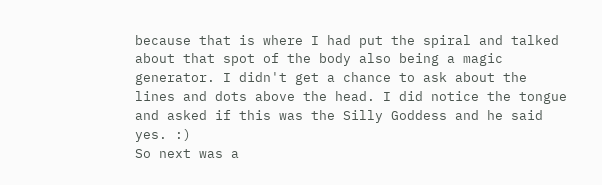because that is where I had put the spiral and talked about that spot of the body also being a magic generator. I didn't get a chance to ask about the lines and dots above the head. I did notice the tongue and asked if this was the Silly Goddess and he said yes. :)
So next was a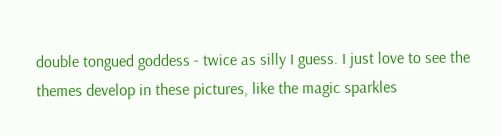double tongued goddess - twice as silly I guess. I just love to see the themes develop in these pictures, like the magic sparkles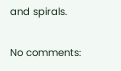and spirals.

No comments: